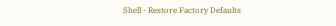Shell - Restore Factory Defaults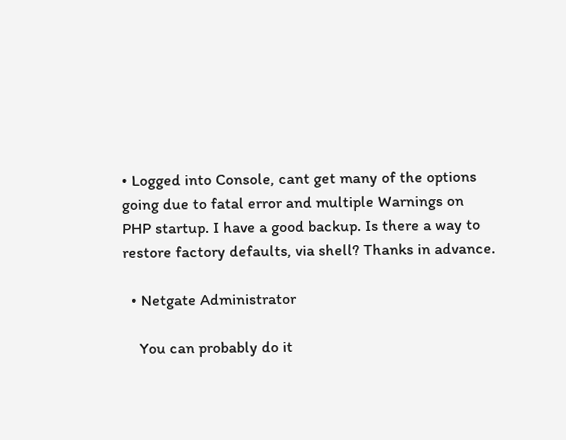• Logged into Console, cant get many of the options going due to fatal error and multiple Warnings on PHP startup. I have a good backup. Is there a way to restore factory defaults, via shell? Thanks in advance.

  • Netgate Administrator

    You can probably do it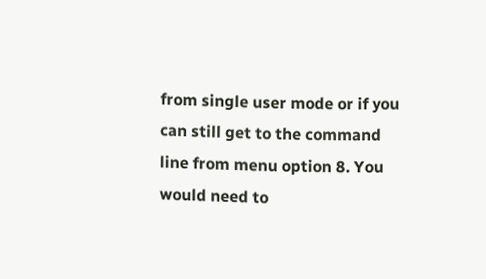from single user mode or if you can still get to the command line from menu option 8. You would need to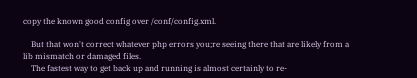copy the known good config over /conf/config.xml.

    But that won't correct whatever php errors you;re seeing there that are likely from a lib mismatch or damaged files.
    The fastest way to get back up and running is almost certainly to re-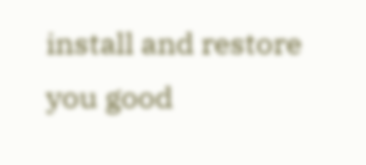install and restore you good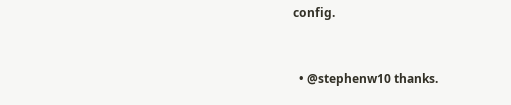config.


  • @stephenw10 thanks.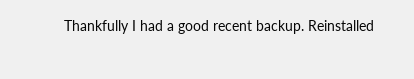Thankfully I had a good recent backup. Reinstalled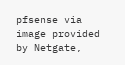pfsense via image provided by Netgate,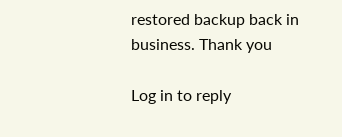restored backup back in business. Thank you

Log in to reply